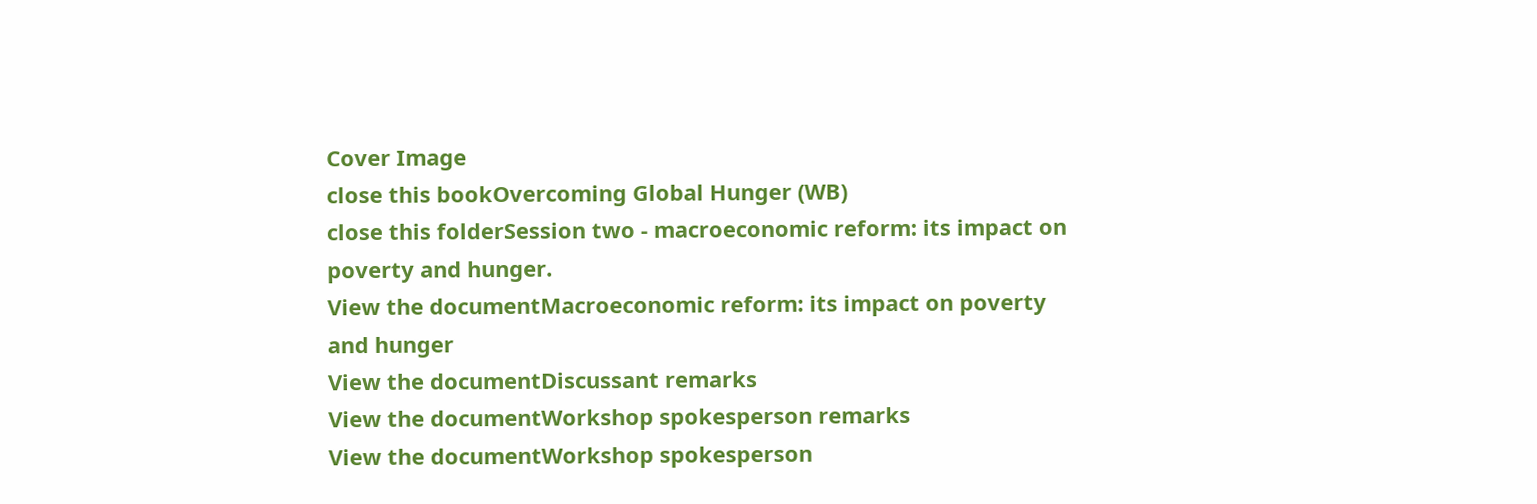Cover Image
close this bookOvercoming Global Hunger (WB)
close this folderSession two - macroeconomic reform: its impact on poverty and hunger.
View the documentMacroeconomic reform: its impact on poverty and hunger
View the documentDiscussant remarks
View the documentWorkshop spokesperson remarks
View the documentWorkshop spokesperson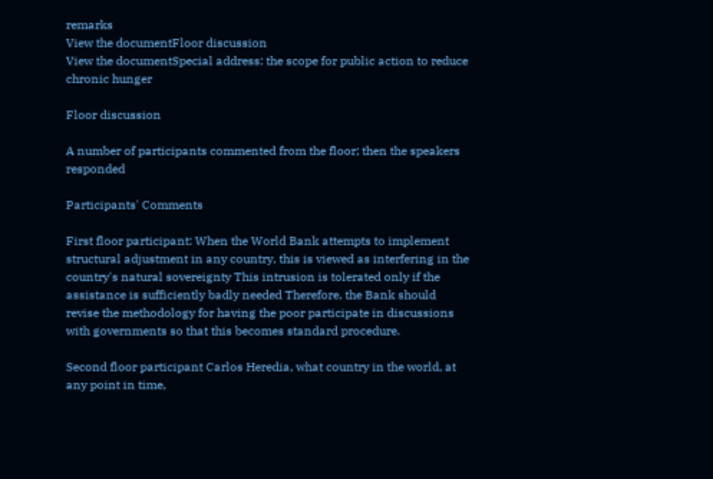remarks
View the documentFloor discussion
View the documentSpecial address: the scope for public action to reduce chronic hunger

Floor discussion

A number of participants commented from the floor; then the speakers responded

Participants' Comments

First floor participant: When the World Bank attempts to implement structural adjustment in any country, this is viewed as interfering in the country's natural sovereignty This intrusion is tolerated only if the assistance is sufficiently badly needed Therefore, the Bank should revise the methodology for having the poor participate in discussions with governments so that this becomes standard procedure.

Second floor participant Carlos Heredia, what country in the world, at any point in time,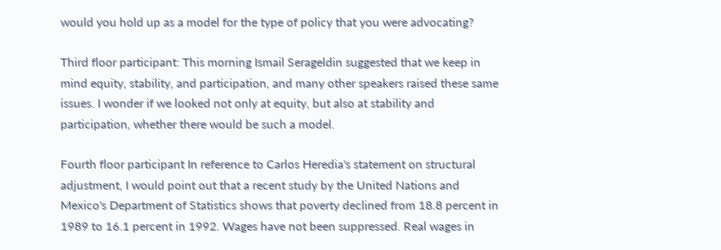would you hold up as a model for the type of policy that you were advocating?

Third floor participant: This morning Ismail Serageldin suggested that we keep in mind equity, stability, and participation, and many other speakers raised these same issues. I wonder if we looked not only at equity, but also at stability and participation, whether there would be such a model.

Fourth floor participant In reference to Carlos Heredia's statement on structural adjustment, I would point out that a recent study by the United Nations and Mexico's Department of Statistics shows that poverty declined from 18.8 percent in 1989 to 16.1 percent in 1992. Wages have not been suppressed. Real wages in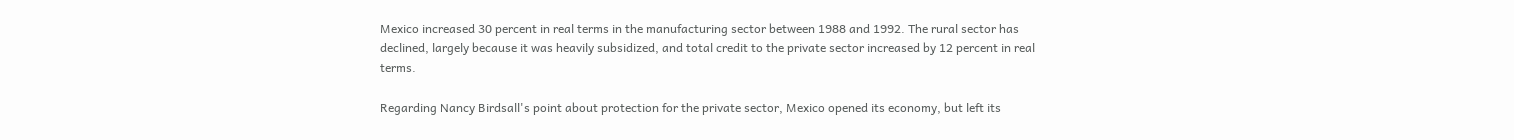Mexico increased 30 percent in real terms in the manufacturing sector between 1988 and 1992. The rural sector has declined, largely because it was heavily subsidized, and total credit to the private sector increased by 12 percent in real terms.

Regarding Nancy Birdsall's point about protection for the private sector, Mexico opened its economy, but left its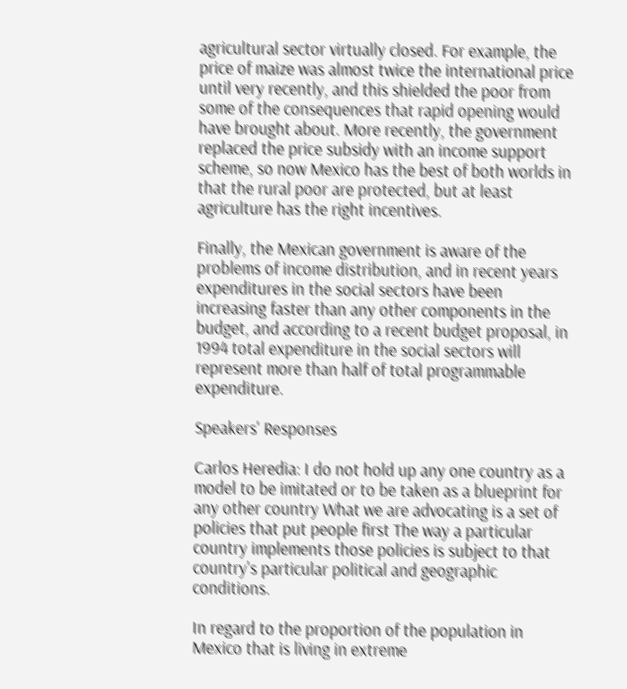agricultural sector virtually closed. For example, the price of maize was almost twice the international price until very recently, and this shielded the poor from some of the consequences that rapid opening would have brought about. More recently, the government replaced the price subsidy with an income support scheme, so now Mexico has the best of both worlds in that the rural poor are protected, but at least agriculture has the right incentives.

Finally, the Mexican government is aware of the problems of income distribution, and in recent years expenditures in the social sectors have been increasing faster than any other components in the budget, and according to a recent budget proposal, in 1994 total expenditure in the social sectors will represent more than half of total programmable expenditure.

Speakers' Responses

Carlos Heredia: I do not hold up any one country as a model to be imitated or to be taken as a blueprint for any other country What we are advocating is a set of policies that put people first The way a particular country implements those policies is subject to that country's particular political and geographic conditions.

In regard to the proportion of the population in Mexico that is living in extreme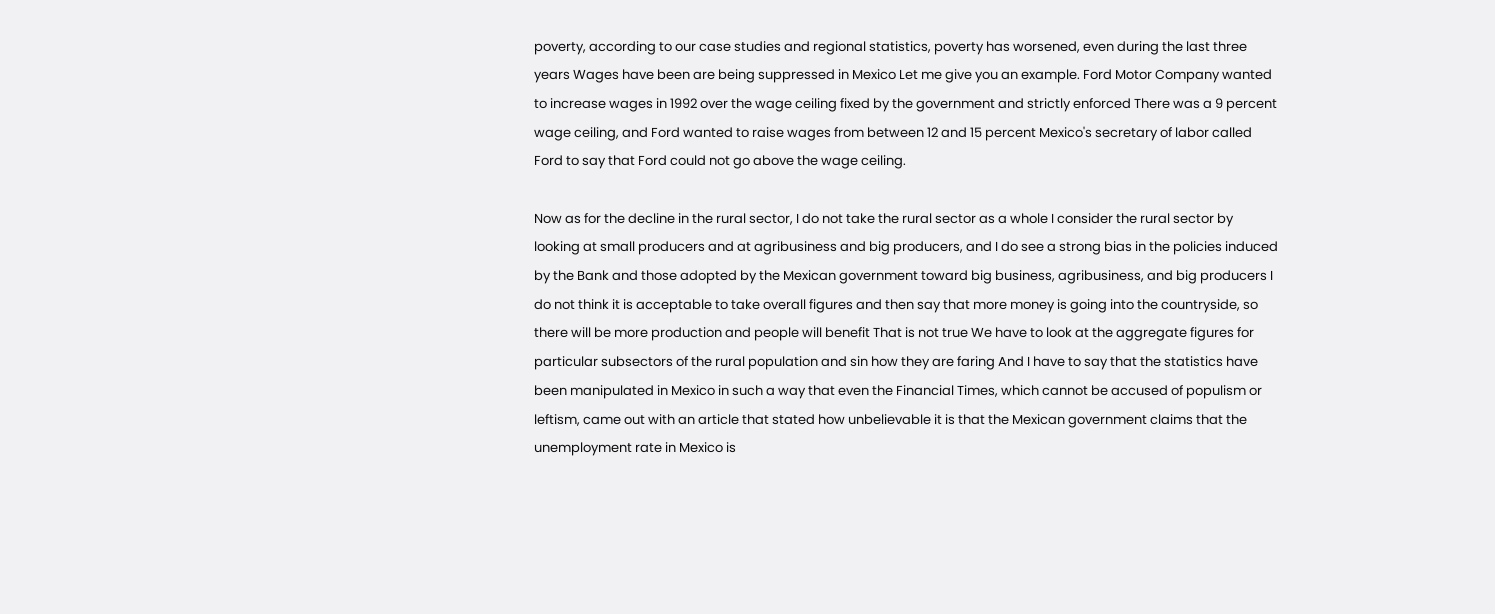poverty, according to our case studies and regional statistics, poverty has worsened, even during the last three years Wages have been are being suppressed in Mexico Let me give you an example. Ford Motor Company wanted to increase wages in 1992 over the wage ceiling fixed by the government and strictly enforced There was a 9 percent wage ceiling, and Ford wanted to raise wages from between 12 and 15 percent Mexico's secretary of labor called Ford to say that Ford could not go above the wage ceiling.

Now as for the decline in the rural sector, I do not take the rural sector as a whole I consider the rural sector by looking at small producers and at agribusiness and big producers, and I do see a strong bias in the policies induced by the Bank and those adopted by the Mexican government toward big business, agribusiness, and big producers I do not think it is acceptable to take overall figures and then say that more money is going into the countryside, so there will be more production and people will benefit That is not true We have to look at the aggregate figures for particular subsectors of the rural population and sin how they are faring And I have to say that the statistics have been manipulated in Mexico in such a way that even the Financial Times, which cannot be accused of populism or leftism, came out with an article that stated how unbelievable it is that the Mexican government claims that the unemployment rate in Mexico is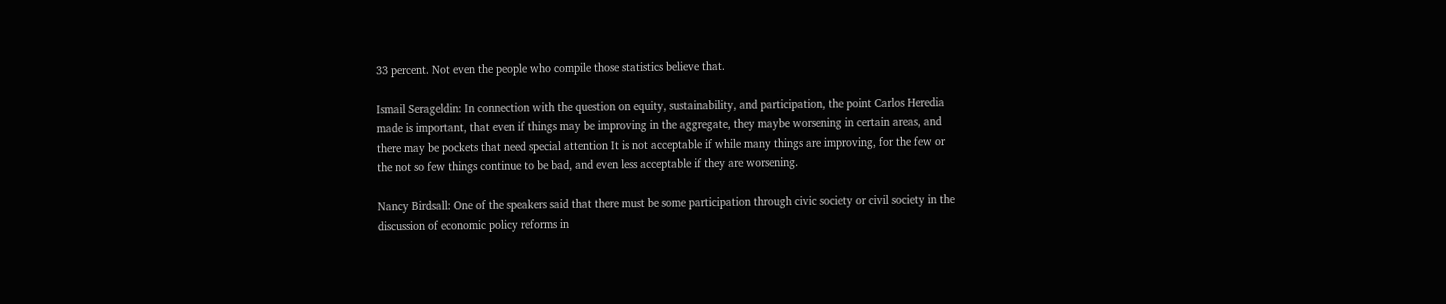33 percent. Not even the people who compile those statistics believe that.

Ismail Serageldin: In connection with the question on equity, sustainability, and participation, the point Carlos Heredia made is important, that even if things may be improving in the aggregate, they maybe worsening in certain areas, and there may be pockets that need special attention It is not acceptable if while many things are improving, for the few or the not so few things continue to be bad, and even less acceptable if they are worsening.

Nancy Birdsall: One of the speakers said that there must be some participation through civic society or civil society in the discussion of economic policy reforms in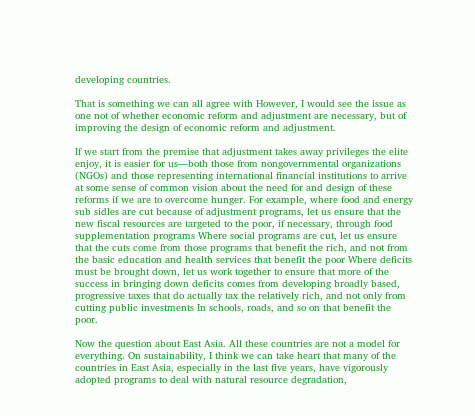developing countries.

That is something we can all agree with However, I would see the issue as one not of whether economic reform and adjustment are necessary, but of improving the design of economic reform and adjustment.

If we start from the premise that adjustment takes away privileges the elite enjoy, it is easier for us—both those from nongovernmental organizations (NGOs) and those representing international financial institutions to arrive at some sense of common vision about the need for and design of these reforms if we are to overcome hunger. For example, where food and energy sub sidles are cut because of adjustment programs, let us ensure that the new fiscal resources are targeted to the poor, if necessary, through food supplementation programs Where social programs are cut, let us ensure that the cuts come from those programs that benefit the rich, and not from the basic education and health services that benefit the poor Where deficits must be brought down, let us work together to ensure that more of the success in bringing down deficits comes from developing broadly based, progressive taxes that do actually tax the relatively rich, and not only from cutting public investments In schools, roads, and so on that benefit the poor.

Now the question about East Asia. All these countries are not a model for everything. On sustainability, I think we can take heart that many of the countries in East Asia, especially in the last five years, have vigorously adopted programs to deal with natural resource degradation,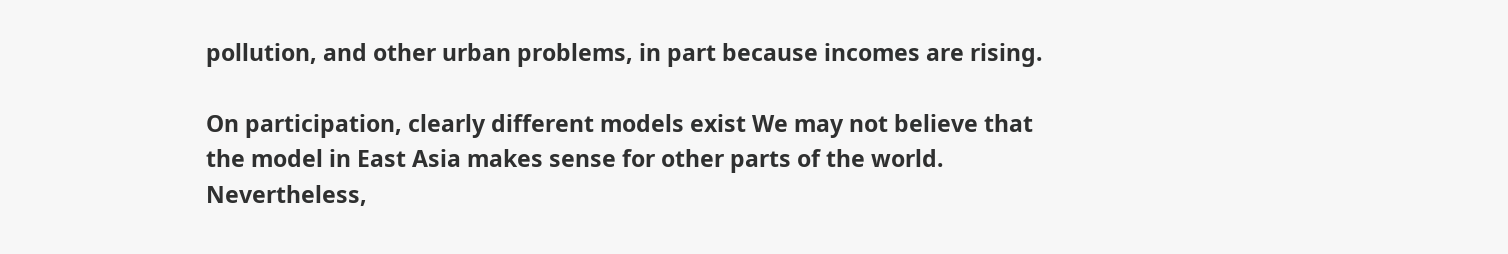pollution, and other urban problems, in part because incomes are rising.

On participation, clearly different models exist We may not believe that the model in East Asia makes sense for other parts of the world. Nevertheless,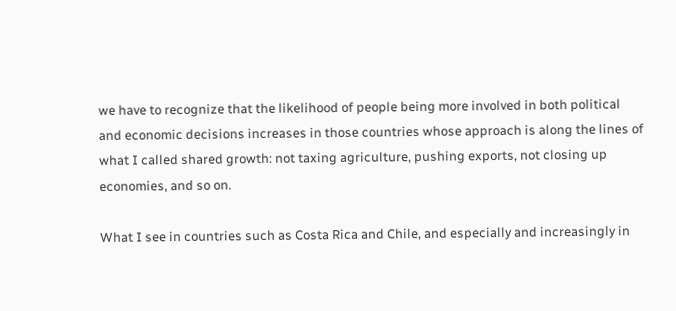we have to recognize that the likelihood of people being more involved in both political and economic decisions increases in those countries whose approach is along the lines of what I called shared growth: not taxing agriculture, pushing exports, not closing up economies, and so on.

What I see in countries such as Costa Rica and Chile, and especially and increasingly in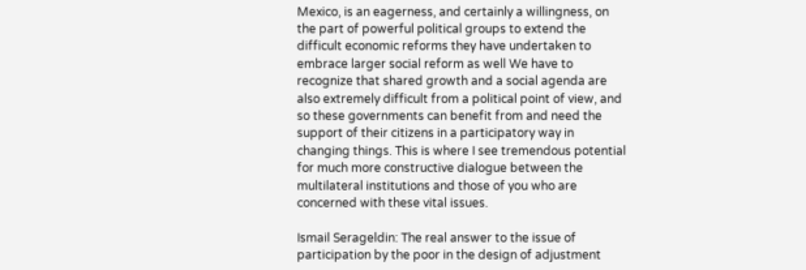Mexico, is an eagerness, and certainly a willingness, on the part of powerful political groups to extend the difficult economic reforms they have undertaken to embrace larger social reform as well We have to recognize that shared growth and a social agenda are also extremely difficult from a political point of view, and so these governments can benefit from and need the support of their citizens in a participatory way in changing things. This is where I see tremendous potential for much more constructive dialogue between the multilateral institutions and those of you who are concerned with these vital issues.

Ismail Serageldin: The real answer to the issue of participation by the poor in the design of adjustment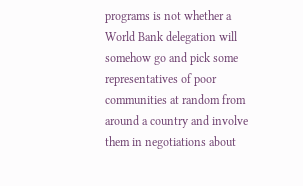programs is not whether a World Bank delegation will somehow go and pick some representatives of poor communities at random from around a country and involve them in negotiations about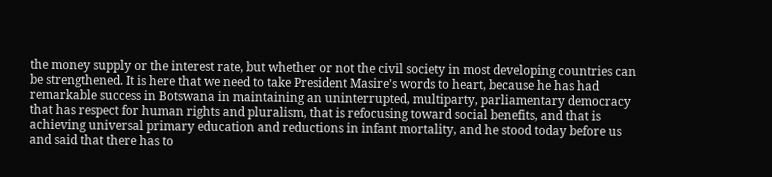the money supply or the interest rate, but whether or not the civil society in most developing countries can be strengthened. It is here that we need to take President Masire's words to heart, because he has had remarkable success in Botswana in maintaining an uninterrupted, multiparty, parliamentary democracy that has respect for human rights and pluralism, that is refocusing toward social benefits, and that is achieving universal primary education and reductions in infant mortality, and he stood today before us and said that there has to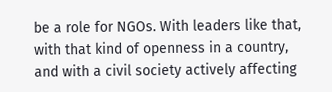be a role for NGOs. With leaders like that, with that kind of openness in a country, and with a civil society actively affecting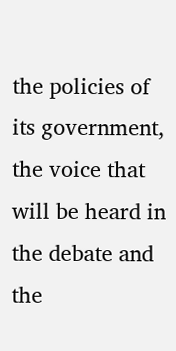the policies of its government, the voice that will be heard in the debate and the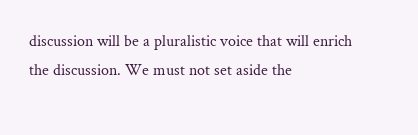discussion will be a pluralistic voice that will enrich the discussion. We must not set aside the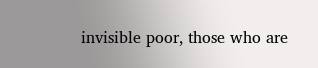invisible poor, those who are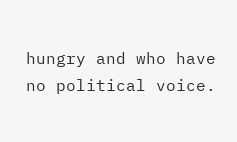hungry and who have no political voice.